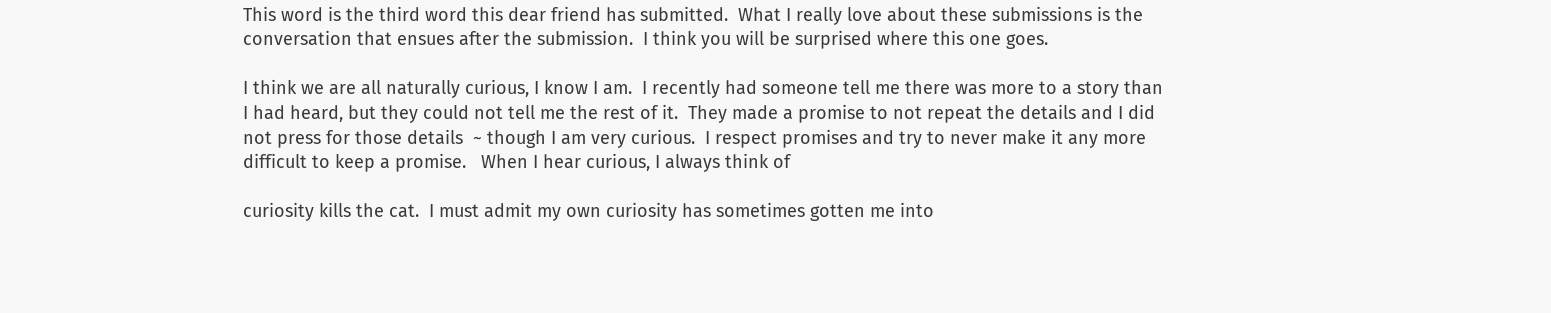This word is the third word this dear friend has submitted.  What I really love about these submissions is the conversation that ensues after the submission.  I think you will be surprised where this one goes.

I think we are all naturally curious, I know I am.  I recently had someone tell me there was more to a story than I had heard, but they could not tell me the rest of it.  They made a promise to not repeat the details and I did not press for those details  ~ though I am very curious.  I respect promises and try to never make it any more difficult to keep a promise.   When I hear curious, I always think of

curiosity kills the cat.  I must admit my own curiosity has sometimes gotten me into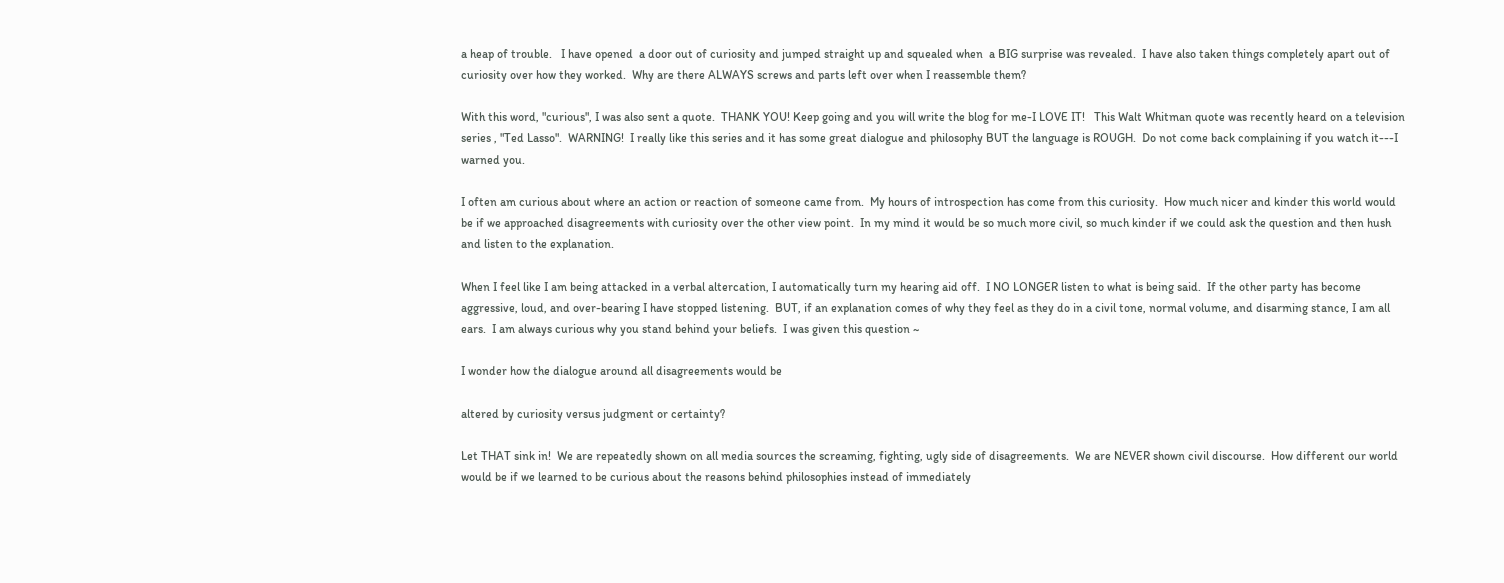a heap of trouble.   I have opened  a door out of curiosity and jumped straight up and squealed when  a BIG surprise was revealed.  I have also taken things completely apart out of curiosity over how they worked.  Why are there ALWAYS screws and parts left over when I reassemble them?

With this word, "curious", I was also sent a quote.  THANK YOU! Keep going and you will write the blog for me-I LOVE IT!   This Walt Whitman quote was recently heard on a television series , "Ted Lasso".  WARNING!  I really like this series and it has some great dialogue and philosophy BUT the language is ROUGH.  Do not come back complaining if you watch it---I warned you.

I often am curious about where an action or reaction of someone came from.  My hours of introspection has come from this curiosity.  How much nicer and kinder this world would be if we approached disagreements with curiosity over the other view point.  In my mind it would be so much more civil, so much kinder if we could ask the question and then hush and listen to the explanation.

When I feel like I am being attacked in a verbal altercation, I automatically turn my hearing aid off.  I NO LONGER listen to what is being said.  If the other party has become aggressive, loud, and over-bearing I have stopped listening.  BUT, if an explanation comes of why they feel as they do in a civil tone, normal volume, and disarming stance, I am all ears.  I am always curious why you stand behind your beliefs.  I was given this question ~

I wonder how the dialogue around all disagreements would be

altered by curiosity versus judgment or certainty?

Let THAT sink in!  We are repeatedly shown on all media sources the screaming, fighting, ugly side of disagreements.  We are NEVER shown civil discourse.  How different our world would be if we learned to be curious about the reasons behind philosophies instead of immediately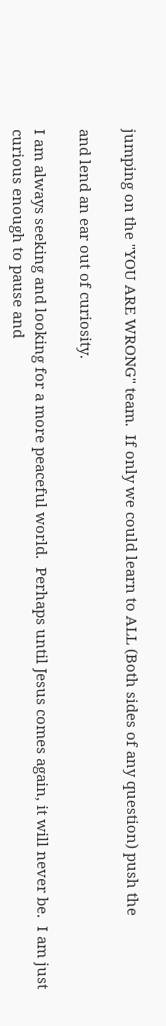jumping on the "YOU ARE WRONG" team.  If only we could learn to ALL (Both sides of any question) push the

and lend an ear out of curiosity.

I am always seeking and looking for a more peaceful world.  Perhaps until Jesus comes again, it will never be.  I am just curious enough to pause and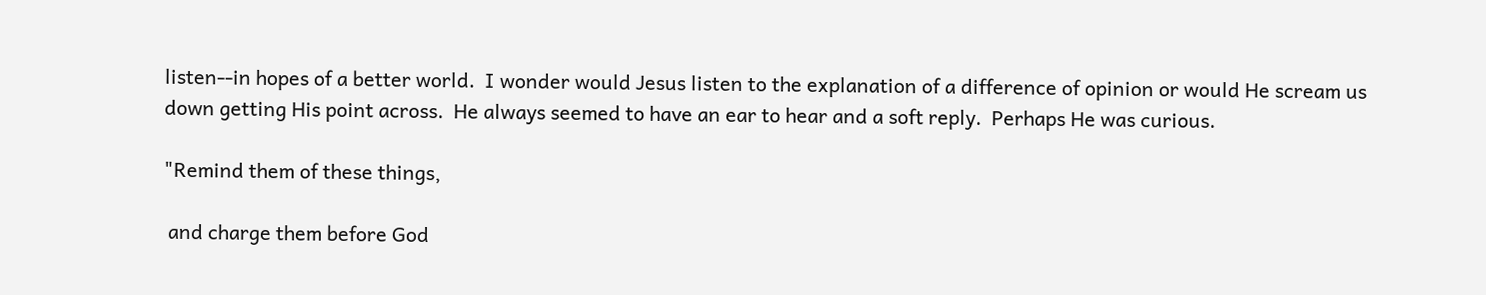listen--in hopes of a better world.  I wonder would Jesus listen to the explanation of a difference of opinion or would He scream us down getting His point across.  He always seemed to have an ear to hear and a soft reply.  Perhaps He was curious.

"Remind them of these things,

 and charge them before God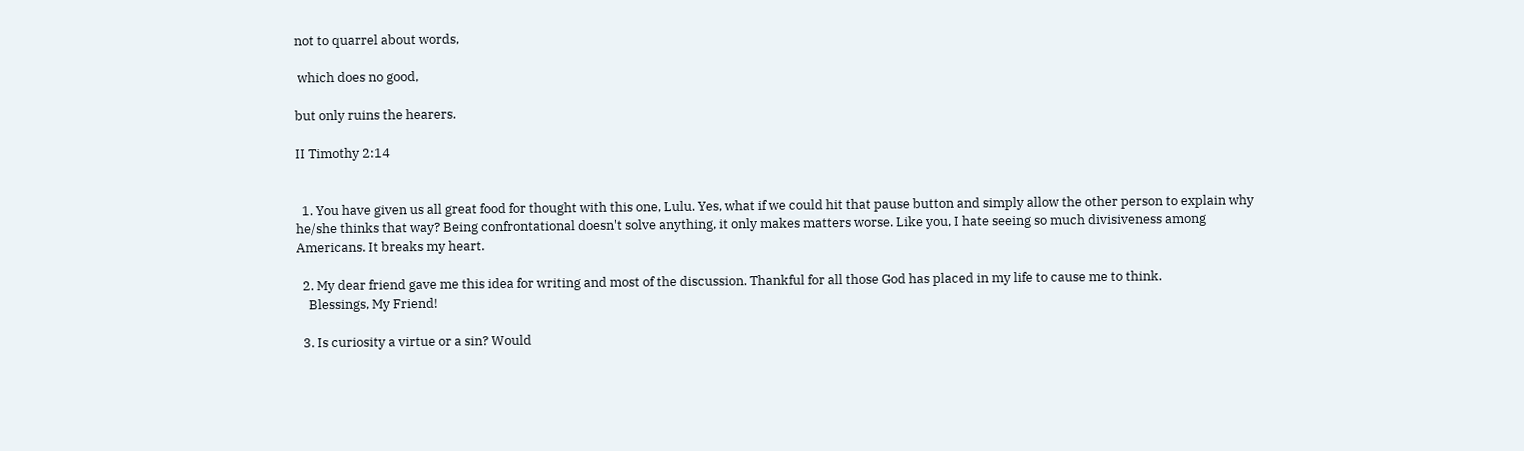not to quarrel about words,

 which does no good,

but only ruins the hearers.

II Timothy 2:14


  1. You have given us all great food for thought with this one, Lulu. Yes, what if we could hit that pause button and simply allow the other person to explain why he/she thinks that way? Being confrontational doesn't solve anything, it only makes matters worse. Like you, I hate seeing so much divisiveness among Americans. It breaks my heart.

  2. My dear friend gave me this idea for writing and most of the discussion. Thankful for all those God has placed in my life to cause me to think.
    Blessings, My Friend!

  3. Is curiosity a virtue or a sin? Would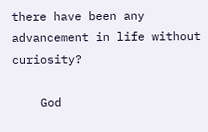there have been any advancement in life without curiosity?

    God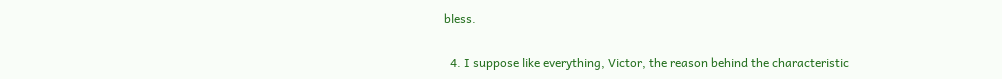bless.

  4. I suppose like everything, Victor, the reason behind the characteristic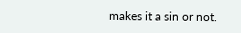makes it a sin or not.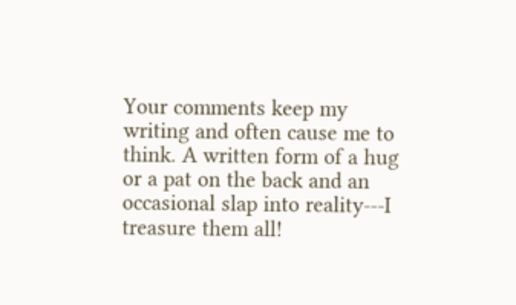Your comments keep my writing and often cause me to think. A written form of a hug or a pat on the back and an occasional slap into reality---I treasure them all!